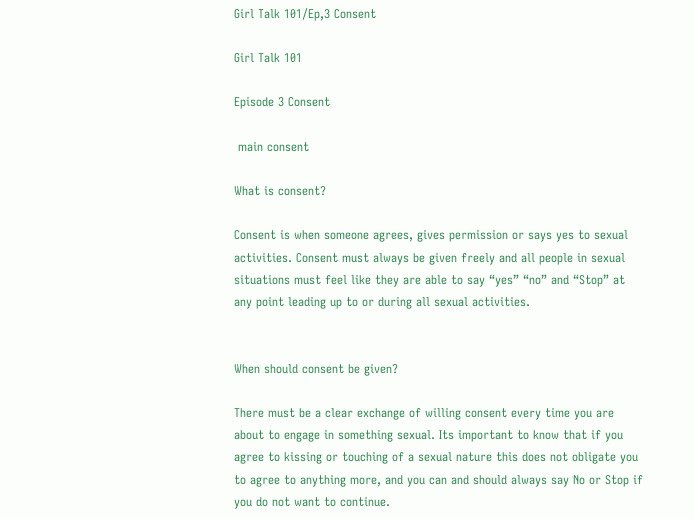Girl Talk 101/Ep,3 Consent

Girl Talk 101

Episode 3 Consent

 main consent

What is consent?

Consent is when someone agrees, gives permission or says yes to sexual activities. Consent must always be given freely and all people in sexual situations must feel like they are able to say “yes” “no” and “Stop” at any point leading up to or during all sexual activities.


When should consent be given?

There must be a clear exchange of willing consent every time you are about to engage in something sexual. Its important to know that if you agree to kissing or touching of a sexual nature this does not obligate you to agree to anything more, and you can and should always say No or Stop if you do not want to continue.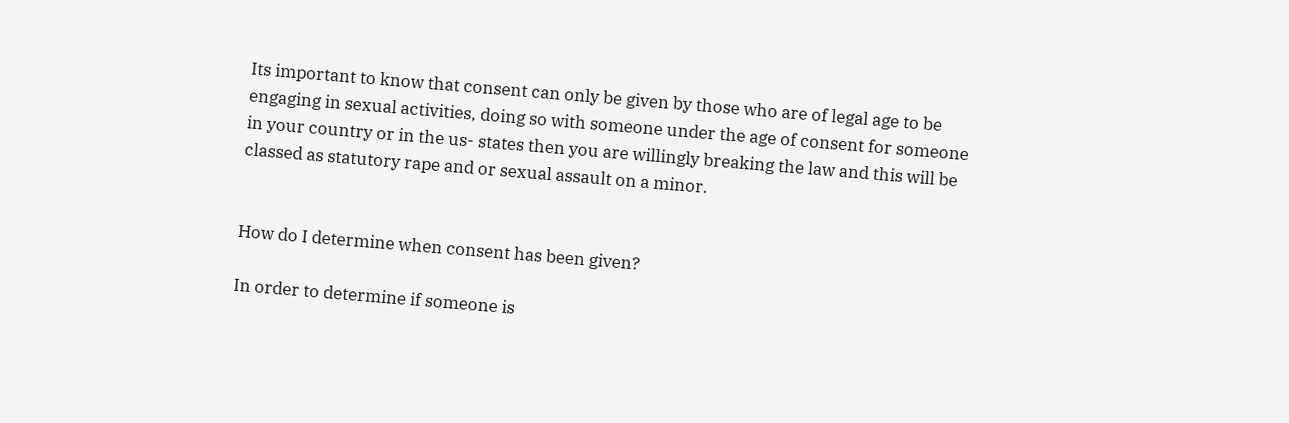Its important to know that consent can only be given by those who are of legal age to be engaging in sexual activities, doing so with someone under the age of consent for someone in your country or in the us- states then you are willingly breaking the law and this will be classed as statutory rape and or sexual assault on a minor.


How do I determine when consent has been given?

In order to determine if someone is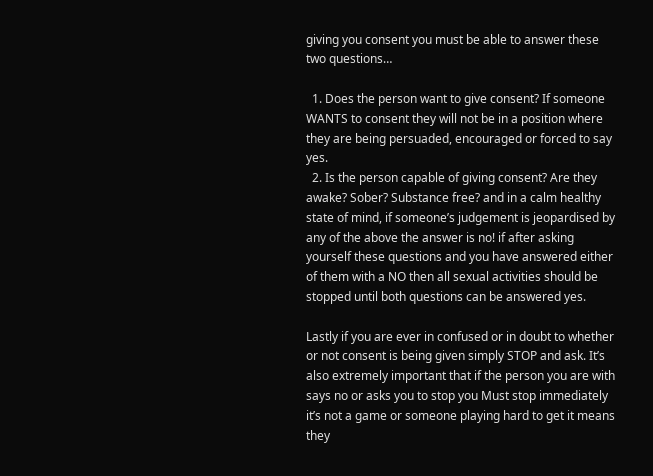giving you consent you must be able to answer these two questions…

  1. Does the person want to give consent? If someone WANTS to consent they will not be in a position where they are being persuaded, encouraged or forced to say yes.
  2. Is the person capable of giving consent? Are they awake? Sober? Substance free? and in a calm healthy state of mind, if someone’s judgement is jeopardised by any of the above the answer is no! if after asking yourself these questions and you have answered either of them with a NO then all sexual activities should be stopped until both questions can be answered yes.

Lastly if you are ever in confused or in doubt to whether or not consent is being given simply STOP and ask. It’s also extremely important that if the person you are with says no or asks you to stop you Must stop immediately it’s not a game or someone playing hard to get it means they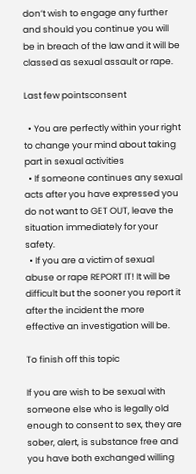don’t wish to engage any further and should you continue you will be in breach of the law and it will be classed as sexual assault or rape.

Last few pointsconsent

  • You are perfectly within your right to change your mind about taking part in sexual activities
  • If someone continues any sexual acts after you have expressed you do not want to GET OUT, leave the situation immediately for your safety.
  • If you are a victim of sexual abuse or rape REPORT IT! It will be difficult but the sooner you report it after the incident the more effective an investigation will be.

To finish off this topic

If you are wish to be sexual with someone else who is legally old enough to consent to sex, they are sober, alert, is substance free and you have both exchanged willing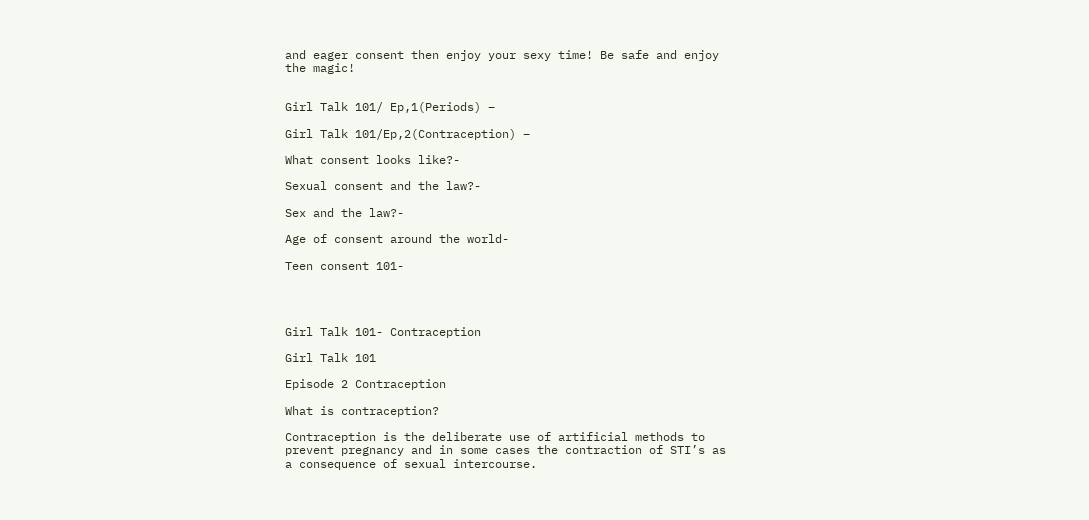and eager consent then enjoy your sexy time! Be safe and enjoy the magic!


Girl Talk 101/ Ep,1(Periods) –

Girl Talk 101/Ep,2(Contraception) –

What consent looks like?-

Sexual consent and the law?-

Sex and the law?-

Age of consent around the world-

Teen consent 101-




Girl Talk 101- Contraception

Girl Talk 101

Episode 2 Contraception

What is contraception?

Contraception is the deliberate use of artificial methods to prevent pregnancy and in some cases the contraction of STI’s as a consequence of sexual intercourse.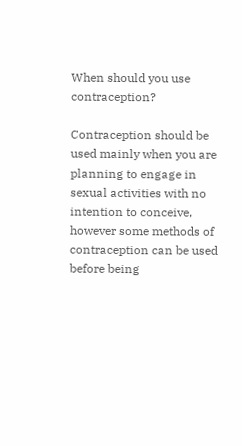When should you use contraception?

Contraception should be used mainly when you are planning to engage in sexual activities with no intention to conceive, however some methods of contraception can be used before being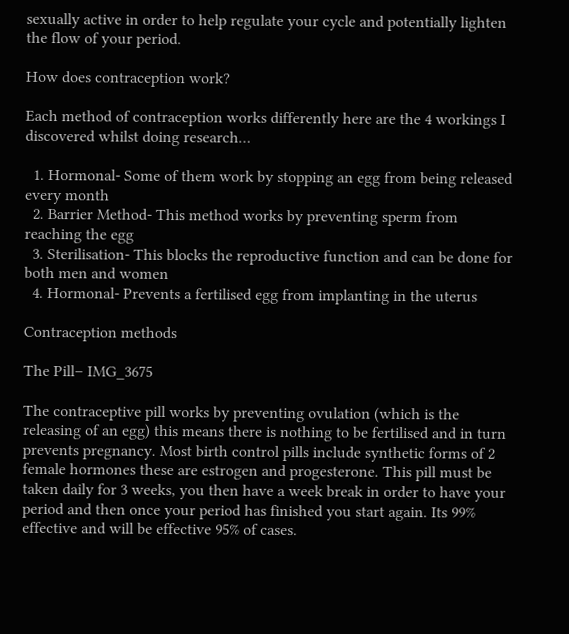sexually active in order to help regulate your cycle and potentially lighten the flow of your period.

How does contraception work?

Each method of contraception works differently here are the 4 workings I discovered whilst doing research…

  1. Hormonal- Some of them work by stopping an egg from being released every month
  2. Barrier Method- This method works by preventing sperm from reaching the egg
  3. Sterilisation- This blocks the reproductive function and can be done for both men and women
  4. Hormonal- Prevents a fertilised egg from implanting in the uterus

Contraception methods

The Pill– IMG_3675

The contraceptive pill works by preventing ovulation (which is the releasing of an egg) this means there is nothing to be fertilised and in turn prevents pregnancy. Most birth control pills include synthetic forms of 2 female hormones these are estrogen and progesterone. This pill must be taken daily for 3 weeks, you then have a week break in order to have your period and then once your period has finished you start again. Its 99% effective and will be effective 95% of cases.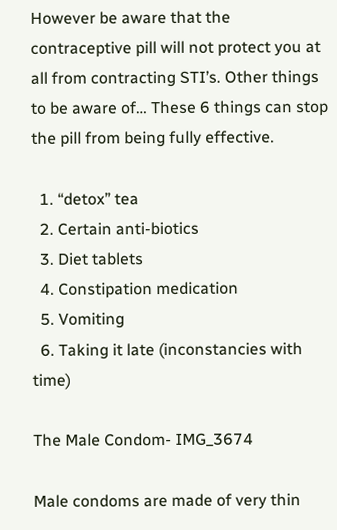However be aware that the contraceptive pill will not protect you at all from contracting STI’s. Other things to be aware of… These 6 things can stop the pill from being fully effective.

  1. “detox” tea
  2. Certain anti-biotics
  3. Diet tablets
  4. Constipation medication
  5. Vomiting
  6. Taking it late (inconstancies with time)

The Male Condom- IMG_3674

Male condoms are made of very thin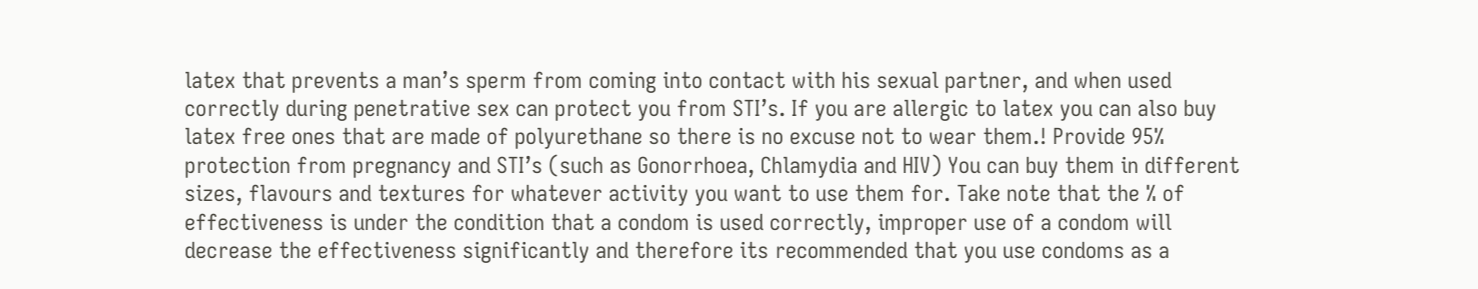latex that prevents a man’s sperm from coming into contact with his sexual partner, and when used correctly during penetrative sex can protect you from STI’s. If you are allergic to latex you can also buy latex free ones that are made of polyurethane so there is no excuse not to wear them.! Provide 95% protection from pregnancy and STI’s (such as Gonorrhoea, Chlamydia and HIV) You can buy them in different sizes, flavours and textures for whatever activity you want to use them for. Take note that the % of effectiveness is under the condition that a condom is used correctly, improper use of a condom will decrease the effectiveness significantly and therefore its recommended that you use condoms as a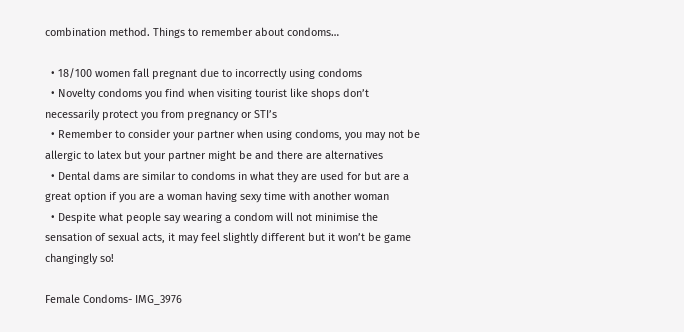combination method. Things to remember about condoms…

  • 18/100 women fall pregnant due to incorrectly using condoms
  • Novelty condoms you find when visiting tourist like shops don’t necessarily protect you from pregnancy or STI’s
  • Remember to consider your partner when using condoms, you may not be allergic to latex but your partner might be and there are alternatives
  • Dental dams are similar to condoms in what they are used for but are a great option if you are a woman having sexy time with another woman
  • Despite what people say wearing a condom will not minimise the sensation of sexual acts, it may feel slightly different but it won’t be game changingly so!

Female Condoms- IMG_3976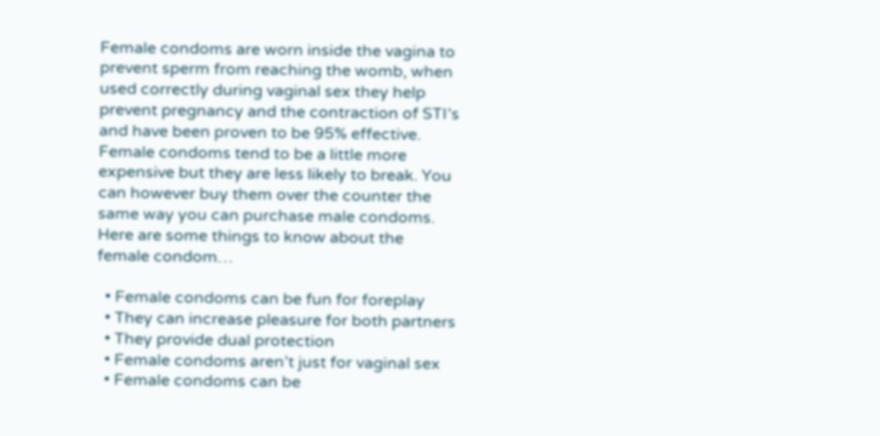Female condoms are worn inside the vagina to prevent sperm from reaching the womb, when used correctly during vaginal sex they help prevent pregnancy and the contraction of STI’s and have been proven to be 95% effective. Female condoms tend to be a little more expensive but they are less likely to break. You can however buy them over the counter the same way you can purchase male condoms. Here are some things to know about the female condom…

  • Female condoms can be fun for foreplay
  • They can increase pleasure for both partners
  • They provide dual protection
  • Female condoms aren’t just for vaginal sex
  • Female condoms can be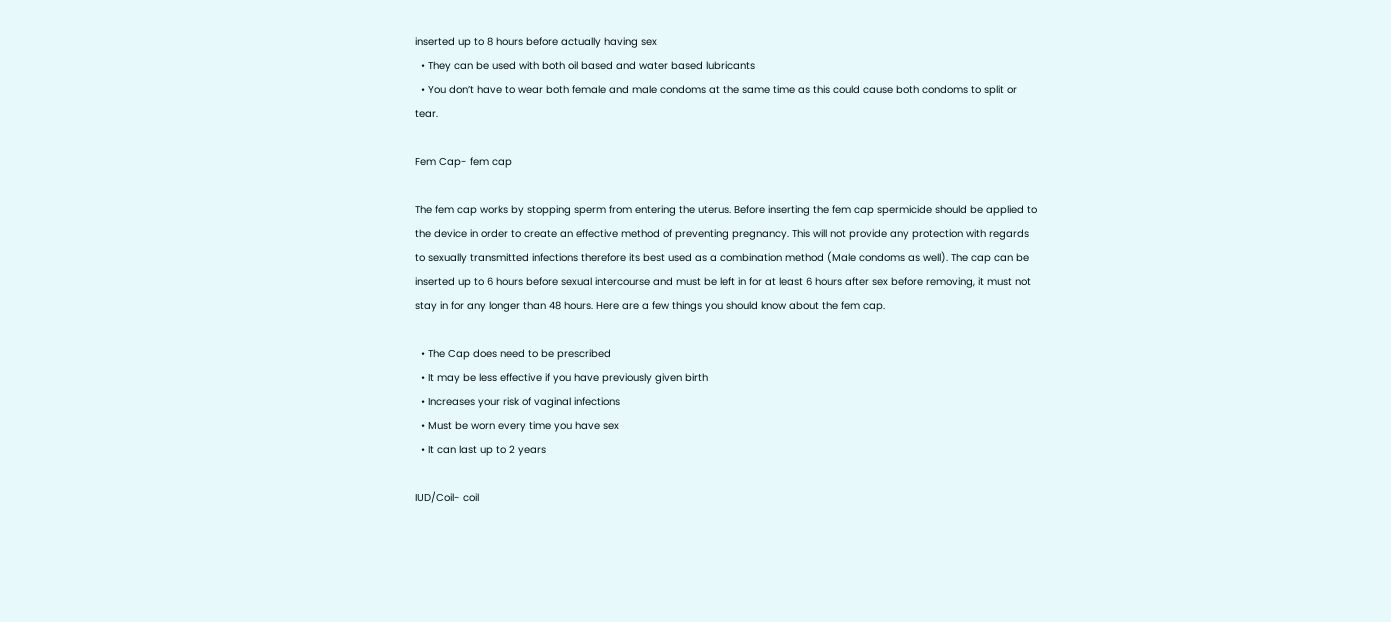inserted up to 8 hours before actually having sex
  • They can be used with both oil based and water based lubricants
  • You don’t have to wear both female and male condoms at the same time as this could cause both condoms to split or tear.

Fem Cap- fem cap

The fem cap works by stopping sperm from entering the uterus. Before inserting the fem cap spermicide should be applied to the device in order to create an effective method of preventing pregnancy. This will not provide any protection with regards to sexually transmitted infections therefore its best used as a combination method (Male condoms as well). The cap can be inserted up to 6 hours before sexual intercourse and must be left in for at least 6 hours after sex before removing, it must not stay in for any longer than 48 hours. Here are a few things you should know about the fem cap.

  • The Cap does need to be prescribed
  • It may be less effective if you have previously given birth
  • Increases your risk of vaginal infections
  • Must be worn every time you have sex
  • It can last up to 2 years

IUD/Coil- coil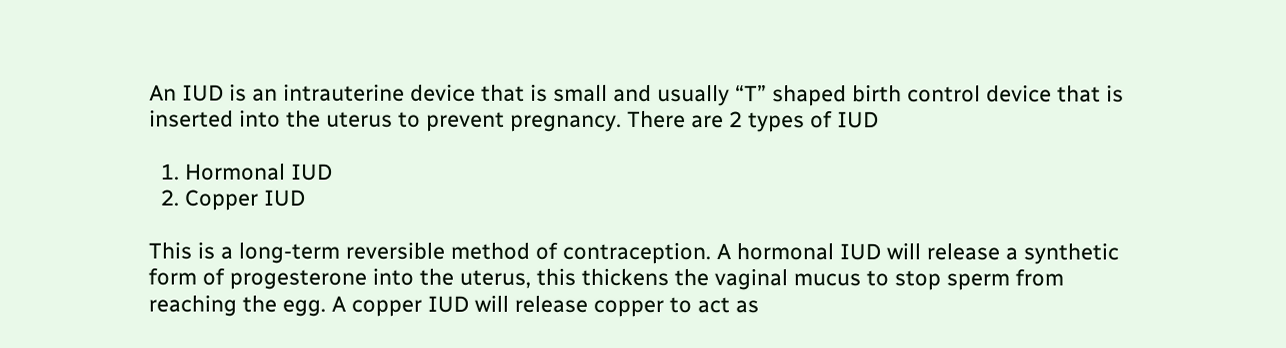An IUD is an intrauterine device that is small and usually “T” shaped birth control device that is inserted into the uterus to prevent pregnancy. There are 2 types of IUD

  1. Hormonal IUD
  2. Copper IUD

This is a long-term reversible method of contraception. A hormonal IUD will release a synthetic form of progesterone into the uterus, this thickens the vaginal mucus to stop sperm from reaching the egg. A copper IUD will release copper to act as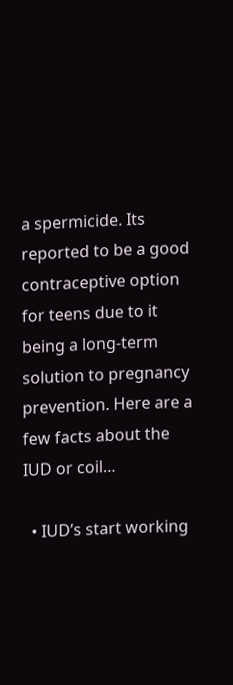a spermicide. Its reported to be a good contraceptive option for teens due to it being a long-term solution to pregnancy prevention. Here are a few facts about the IUD or coil…

  • IUD’s start working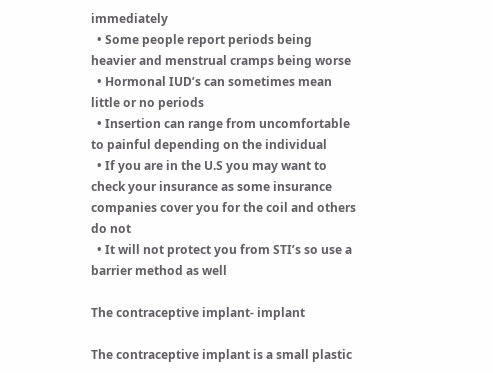immediately
  • Some people report periods being heavier and menstrual cramps being worse
  • Hormonal IUD’s can sometimes mean little or no periods
  • Insertion can range from uncomfortable to painful depending on the individual
  • If you are in the U.S you may want to check your insurance as some insurance companies cover you for the coil and others do not
  • It will not protect you from STI’s so use a barrier method as well

The contraceptive implant- implant

The contraceptive implant is a small plastic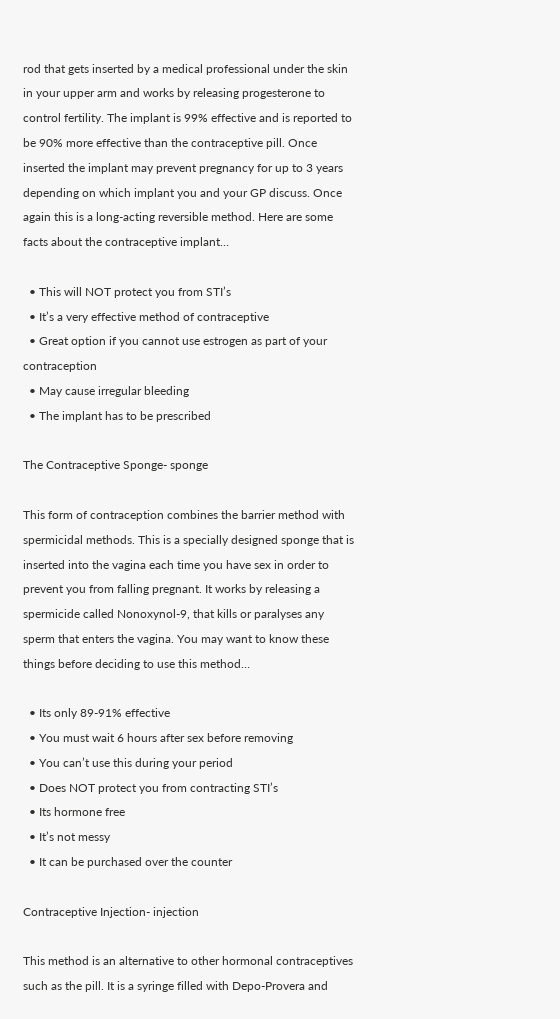rod that gets inserted by a medical professional under the skin in your upper arm and works by releasing progesterone to control fertility. The implant is 99% effective and is reported to be 90% more effective than the contraceptive pill. Once inserted the implant may prevent pregnancy for up to 3 years depending on which implant you and your GP discuss. Once again this is a long-acting reversible method. Here are some facts about the contraceptive implant…

  • This will NOT protect you from STI’s
  • It’s a very effective method of contraceptive
  • Great option if you cannot use estrogen as part of your contraception
  • May cause irregular bleeding
  • The implant has to be prescribed

The Contraceptive Sponge- sponge

This form of contraception combines the barrier method with spermicidal methods. This is a specially designed sponge that is inserted into the vagina each time you have sex in order to prevent you from falling pregnant. It works by releasing a spermicide called Nonoxynol-9, that kills or paralyses any sperm that enters the vagina. You may want to know these things before deciding to use this method…

  • Its only 89-91% effective
  • You must wait 6 hours after sex before removing
  • You can’t use this during your period
  • Does NOT protect you from contracting STI’s
  • Its hormone free
  • It’s not messy
  • It can be purchased over the counter

Contraceptive Injection- injection

This method is an alternative to other hormonal contraceptives such as the pill. It is a syringe filled with Depo-Provera and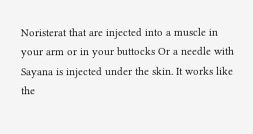Noristerat that are injected into a muscle in your arm or in your buttocks Or a needle with Sayana is injected under the skin. It works like the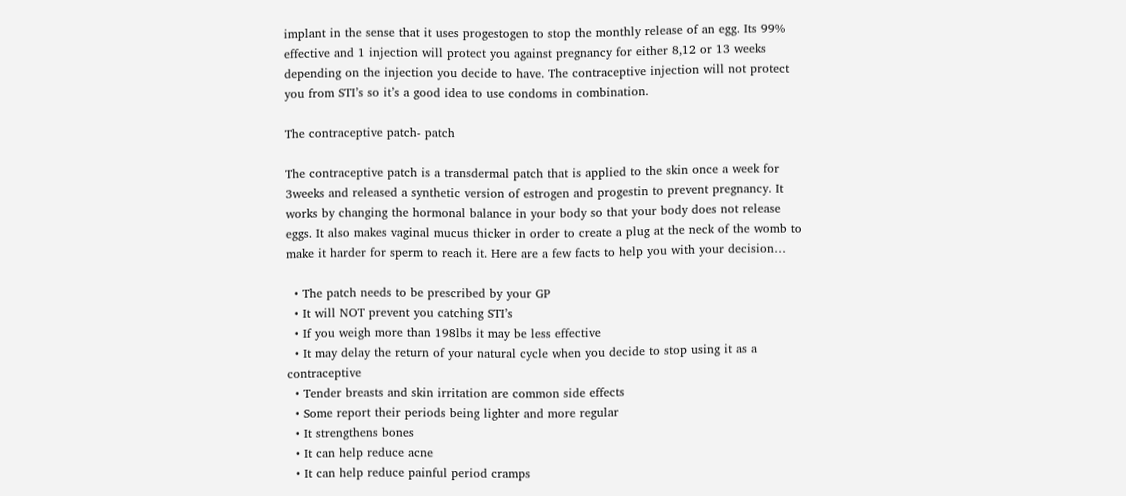implant in the sense that it uses progestogen to stop the monthly release of an egg. Its 99% effective and 1 injection will protect you against pregnancy for either 8,12 or 13 weeks depending on the injection you decide to have. The contraceptive injection will not protect you from STI’s so it’s a good idea to use condoms in combination.

The contraceptive patch- patch

The contraceptive patch is a transdermal patch that is applied to the skin once a week for 3weeks and released a synthetic version of estrogen and progestin to prevent pregnancy. It works by changing the hormonal balance in your body so that your body does not release eggs. It also makes vaginal mucus thicker in order to create a plug at the neck of the womb to make it harder for sperm to reach it. Here are a few facts to help you with your decision…

  • The patch needs to be prescribed by your GP
  • It will NOT prevent you catching STI’s
  • If you weigh more than 198lbs it may be less effective
  • It may delay the return of your natural cycle when you decide to stop using it as a contraceptive
  • Tender breasts and skin irritation are common side effects
  • Some report their periods being lighter and more regular
  • It strengthens bones
  • It can help reduce acne
  • It can help reduce painful period cramps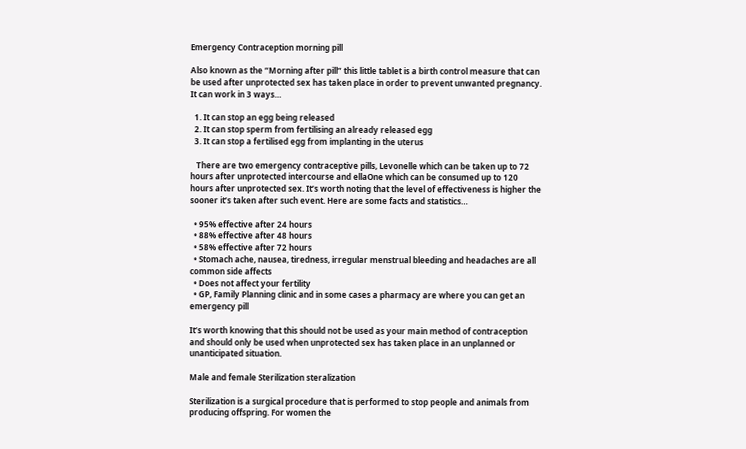Emergency Contraception morning pill

Also known as the “Morning after pill” this little tablet is a birth control measure that can be used after unprotected sex has taken place in order to prevent unwanted pregnancy. It can work in 3 ways…

  1. It can stop an egg being released
  2. It can stop sperm from fertilising an already released egg
  3. It can stop a fertilised egg from implanting in the uterus

   There are two emergency contraceptive pills, Levonelle which can be taken up to 72 hours after unprotected intercourse and ellaOne which can be consumed up to 120 hours after unprotected sex. It’s worth noting that the level of effectiveness is higher the sooner it’s taken after such event. Here are some facts and statistics…

  • 95% effective after 24 hours
  • 88% effective after 48 hours
  • 58% effective after 72 hours
  • Stomach ache, nausea, tiredness, irregular menstrual bleeding and headaches are all common side affects
  • Does not affect your fertility
  • GP, Family Planning clinic and in some cases a pharmacy are where you can get an emergency pill

It’s worth knowing that this should not be used as your main method of contraception and should only be used when unprotected sex has taken place in an unplanned or unanticipated situation.

Male and female Sterilization steralization

Sterilization is a surgical procedure that is performed to stop people and animals from producing offspring. For women the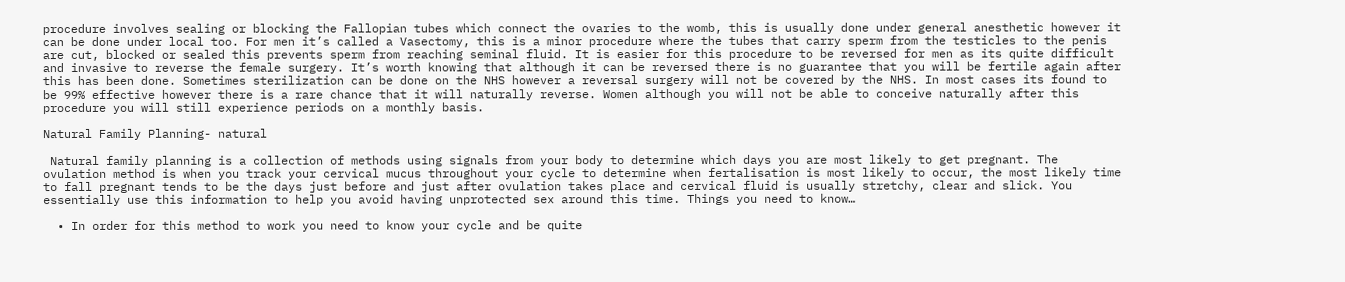procedure involves sealing or blocking the Fallopian tubes which connect the ovaries to the womb, this is usually done under general anesthetic however it can be done under local too. For men it’s called a Vasectomy, this is a minor procedure where the tubes that carry sperm from the testicles to the penis are cut, blocked or sealed this prevents sperm from reaching seminal fluid. It is easier for this procedure to be reversed for men as its quite difficult and invasive to reverse the female surgery. It’s worth knowing that although it can be reversed there is no guarantee that you will be fertile again after this has been done. Sometimes sterilization can be done on the NHS however a reversal surgery will not be covered by the NHS. In most cases its found to be 99% effective however there is a rare chance that it will naturally reverse. Women although you will not be able to conceive naturally after this procedure you will still experience periods on a monthly basis.

Natural Family Planning- natural

 Natural family planning is a collection of methods using signals from your body to determine which days you are most likely to get pregnant. The ovulation method is when you track your cervical mucus throughout your cycle to determine when fertalisation is most likely to occur, the most likely time to fall pregnant tends to be the days just before and just after ovulation takes place and cervical fluid is usually stretchy, clear and slick. You essentially use this information to help you avoid having unprotected sex around this time. Things you need to know…

  • In order for this method to work you need to know your cycle and be quite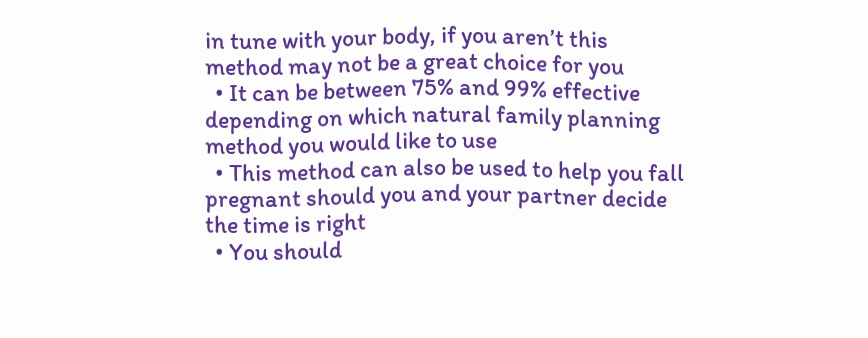in tune with your body, if you aren’t this method may not be a great choice for you
  • It can be between 75% and 99% effective depending on which natural family planning method you would like to use
  • This method can also be used to help you fall pregnant should you and your partner decide the time is right
  • You should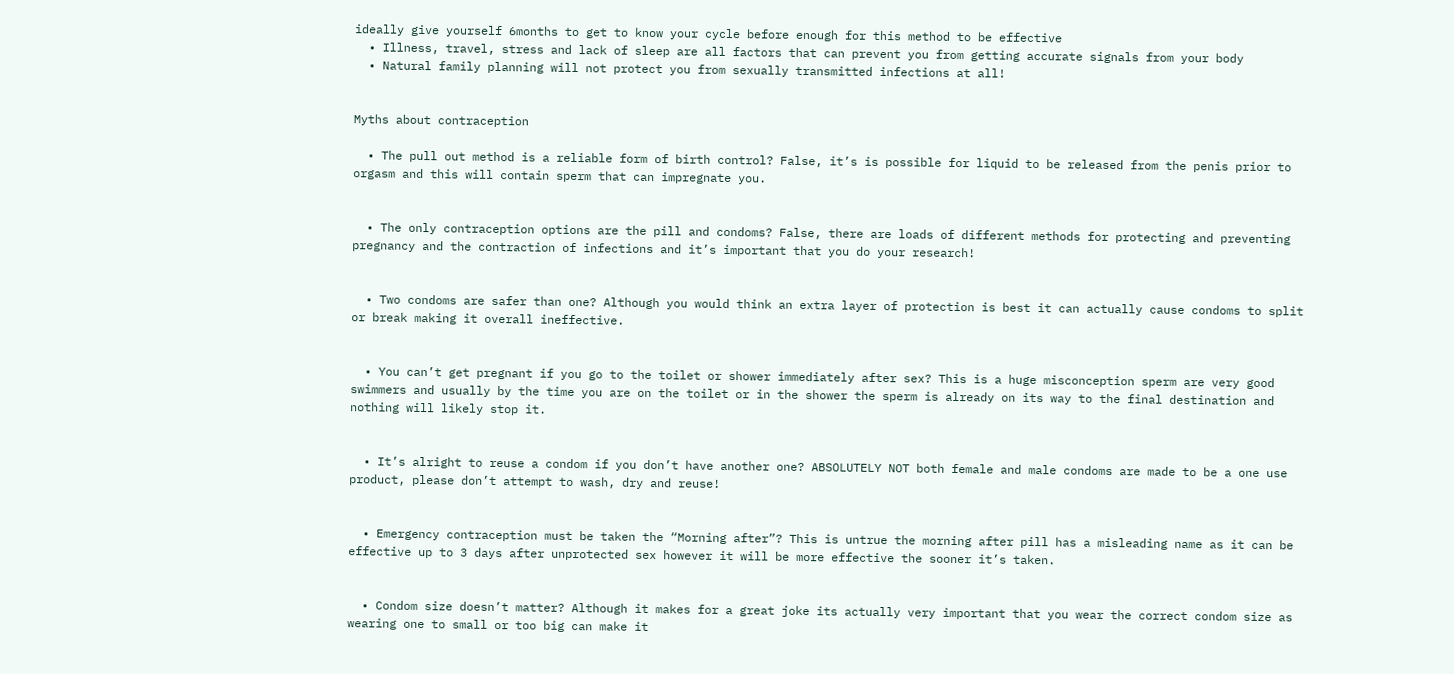ideally give yourself 6months to get to know your cycle before enough for this method to be effective
  • Illness, travel, stress and lack of sleep are all factors that can prevent you from getting accurate signals from your body
  • Natural family planning will not protect you from sexually transmitted infections at all!


Myths about contraception

  • The pull out method is a reliable form of birth control? False, it’s is possible for liquid to be released from the penis prior to orgasm and this will contain sperm that can impregnate you.


  • The only contraception options are the pill and condoms? False, there are loads of different methods for protecting and preventing pregnancy and the contraction of infections and it’s important that you do your research!


  • Two condoms are safer than one? Although you would think an extra layer of protection is best it can actually cause condoms to split or break making it overall ineffective.


  • You can’t get pregnant if you go to the toilet or shower immediately after sex? This is a huge misconception sperm are very good swimmers and usually by the time you are on the toilet or in the shower the sperm is already on its way to the final destination and nothing will likely stop it.


  • It’s alright to reuse a condom if you don’t have another one? ABSOLUTELY NOT both female and male condoms are made to be a one use product, please don’t attempt to wash, dry and reuse!


  • Emergency contraception must be taken the “Morning after”? This is untrue the morning after pill has a misleading name as it can be effective up to 3 days after unprotected sex however it will be more effective the sooner it’s taken.


  • Condom size doesn’t matter? Although it makes for a great joke its actually very important that you wear the correct condom size as wearing one to small or too big can make it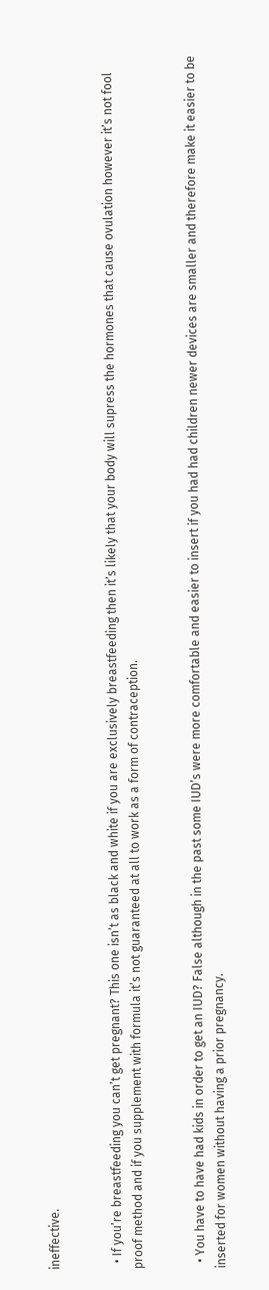ineffective.


  • If you’re breastfeeding you can’t get pregnant? This one isn’t as black and white if you are exclusively breastfeeding then it’s likely that your body will supress the hormones that cause ovulation however it’s not fool proof method and if you supplement with formula it’s not guaranteed at all to work as a form of contraception.


  • You have to have had kids in order to get an IUD? False although in the past some IUD’s were more comfortable and easier to insert if you had had children newer devices are smaller and therefore make it easier to be inserted for women without having a prior pregnancy.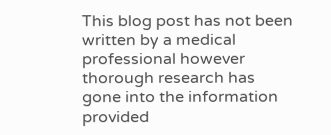This blog post has not been written by a medical professional however thorough research has gone into the information provided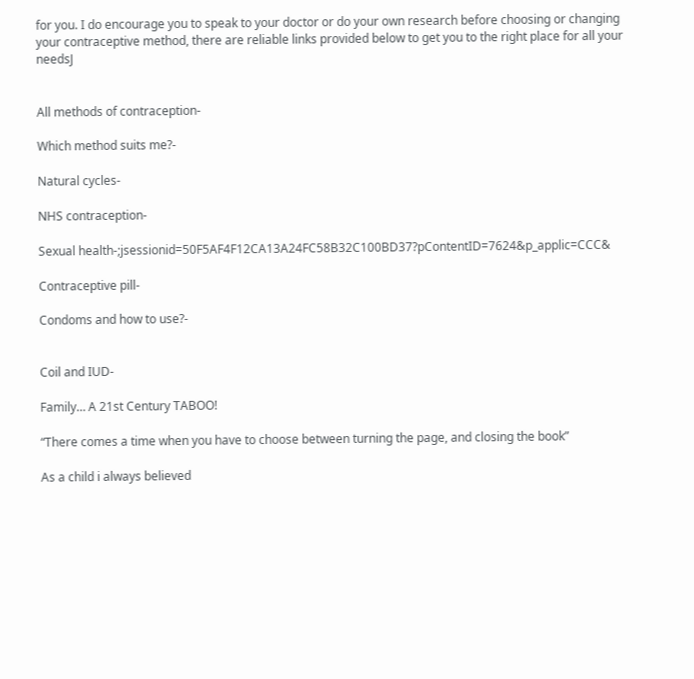for you. I do encourage you to speak to your doctor or do your own research before choosing or changing your contraceptive method, there are reliable links provided below to get you to the right place for all your needsJ


All methods of contraception-

Which method suits me?-

Natural cycles-

NHS contraception-

Sexual health-;jsessionid=50F5AF4F12CA13A24FC58B32C100BD37?pContentID=7624&p_applic=CCC&

Contraceptive pill-

Condoms and how to use?-


Coil and IUD-

Family… A 21st Century TABOO!

“There comes a time when you have to choose between turning the page, and closing the book”

As a child i always believed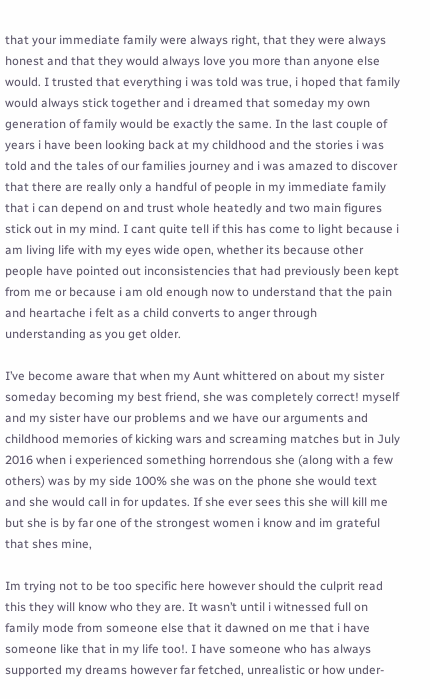that your immediate family were always right, that they were always honest and that they would always love you more than anyone else would. I trusted that everything i was told was true, i hoped that family would always stick together and i dreamed that someday my own generation of family would be exactly the same. In the last couple of years i have been looking back at my childhood and the stories i was told and the tales of our families journey and i was amazed to discover that there are really only a handful of people in my immediate family that i can depend on and trust whole heatedly and two main figures stick out in my mind. I cant quite tell if this has come to light because i am living life with my eyes wide open, whether its because other people have pointed out inconsistencies that had previously been kept from me or because i am old enough now to understand that the pain and heartache i felt as a child converts to anger through understanding as you get older.

I’ve become aware that when my Aunt whittered on about my sister someday becoming my best friend, she was completely correct! myself and my sister have our problems and we have our arguments and childhood memories of kicking wars and screaming matches but in July 2016 when i experienced something horrendous she (along with a few others) was by my side 100% she was on the phone she would text and she would call in for updates. If she ever sees this she will kill me but she is by far one of the strongest women i know and im grateful that shes mine,

Im trying not to be too specific here however should the culprit read this they will know who they are. It wasn’t until i witnessed full on family mode from someone else that it dawned on me that i have someone like that in my life too!. I have someone who has always supported my dreams however far fetched, unrealistic or how under-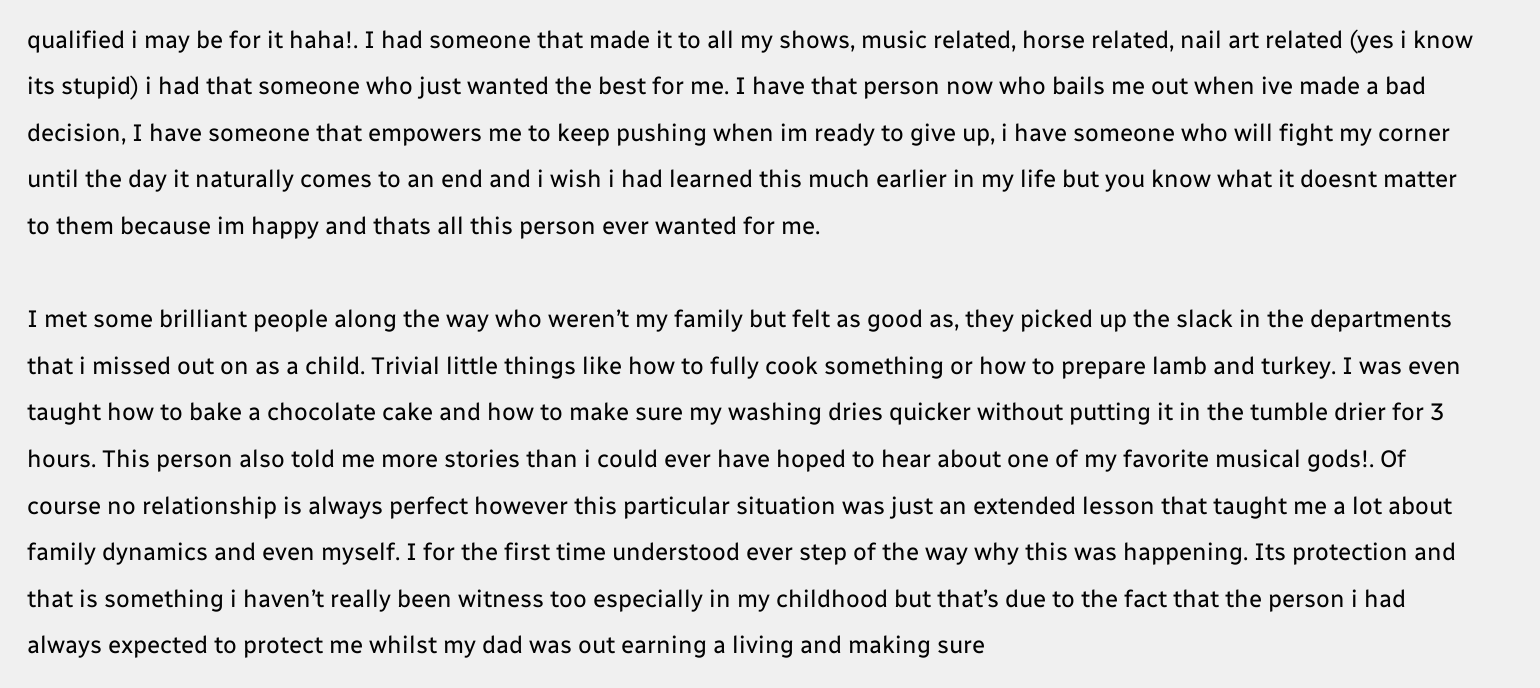qualified i may be for it haha!. I had someone that made it to all my shows, music related, horse related, nail art related (yes i know its stupid) i had that someone who just wanted the best for me. I have that person now who bails me out when ive made a bad decision, I have someone that empowers me to keep pushing when im ready to give up, i have someone who will fight my corner until the day it naturally comes to an end and i wish i had learned this much earlier in my life but you know what it doesnt matter to them because im happy and thats all this person ever wanted for me.

I met some brilliant people along the way who weren’t my family but felt as good as, they picked up the slack in the departments that i missed out on as a child. Trivial little things like how to fully cook something or how to prepare lamb and turkey. I was even taught how to bake a chocolate cake and how to make sure my washing dries quicker without putting it in the tumble drier for 3 hours. This person also told me more stories than i could ever have hoped to hear about one of my favorite musical gods!. Of course no relationship is always perfect however this particular situation was just an extended lesson that taught me a lot about family dynamics and even myself. I for the first time understood ever step of the way why this was happening. Its protection and that is something i haven’t really been witness too especially in my childhood but that’s due to the fact that the person i had always expected to protect me whilst my dad was out earning a living and making sure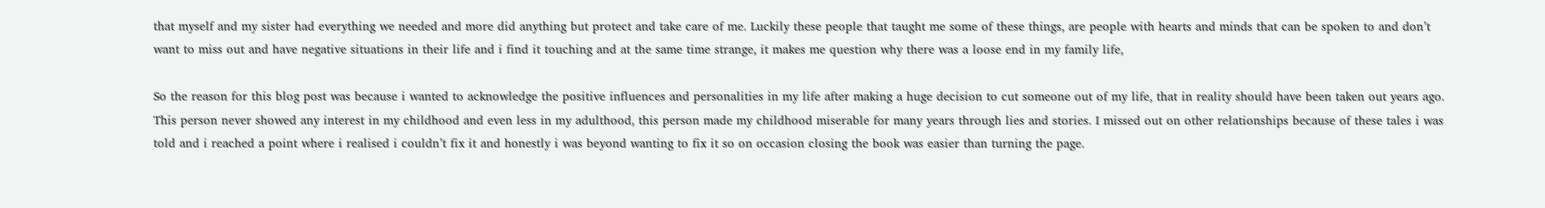that myself and my sister had everything we needed and more did anything but protect and take care of me. Luckily these people that taught me some of these things, are people with hearts and minds that can be spoken to and don’t want to miss out and have negative situations in their life and i find it touching and at the same time strange, it makes me question why there was a loose end in my family life,

So the reason for this blog post was because i wanted to acknowledge the positive influences and personalities in my life after making a huge decision to cut someone out of my life, that in reality should have been taken out years ago. This person never showed any interest in my childhood and even less in my adulthood, this person made my childhood miserable for many years through lies and stories. I missed out on other relationships because of these tales i was told and i reached a point where i realised i couldn’t fix it and honestly i was beyond wanting to fix it so on occasion closing the book was easier than turning the page.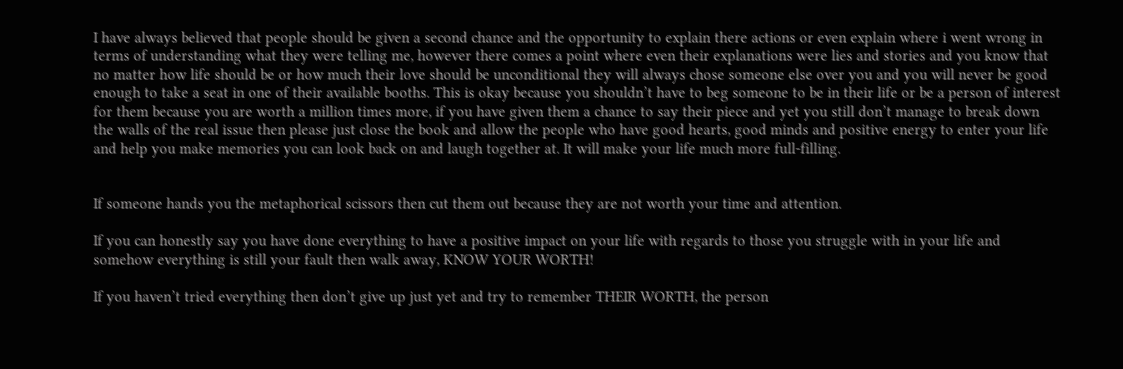I have always believed that people should be given a second chance and the opportunity to explain there actions or even explain where i went wrong in terms of understanding what they were telling me, however there comes a point where even their explanations were lies and stories and you know that no matter how life should be or how much their love should be unconditional they will always chose someone else over you and you will never be good enough to take a seat in one of their available booths. This is okay because you shouldn’t have to beg someone to be in their life or be a person of interest for them because you are worth a million times more, if you have given them a chance to say their piece and yet you still don’t manage to break down the walls of the real issue then please just close the book and allow the people who have good hearts, good minds and positive energy to enter your life and help you make memories you can look back on and laugh together at. It will make your life much more full-filling.


If someone hands you the metaphorical scissors then cut them out because they are not worth your time and attention.

If you can honestly say you have done everything to have a positive impact on your life with regards to those you struggle with in your life and somehow everything is still your fault then walk away, KNOW YOUR WORTH!

If you haven’t tried everything then don’t give up just yet and try to remember THEIR WORTH, the person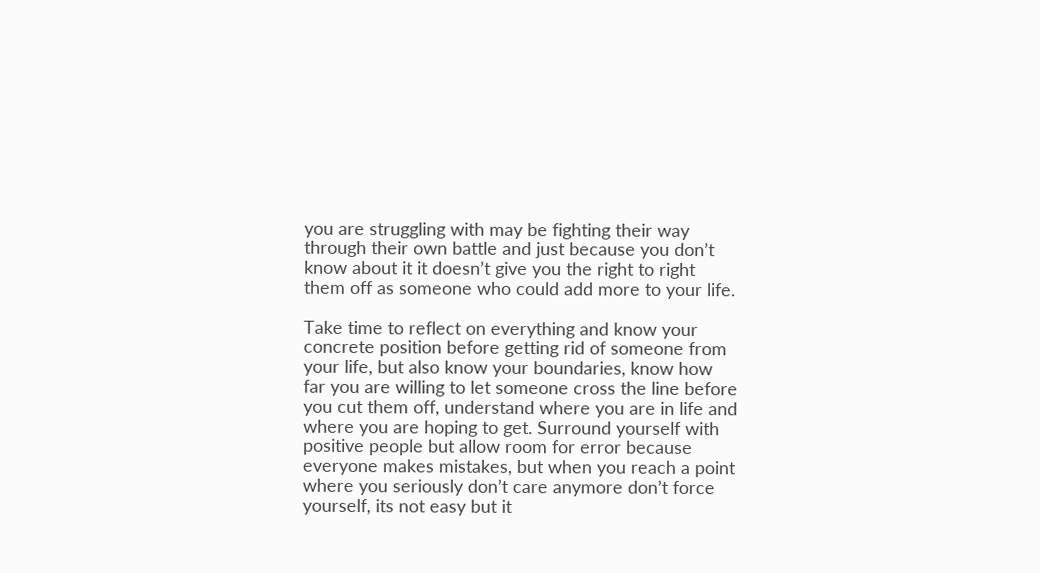you are struggling with may be fighting their way through their own battle and just because you don’t know about it it doesn’t give you the right to right them off as someone who could add more to your life.

Take time to reflect on everything and know your concrete position before getting rid of someone from your life, but also know your boundaries, know how far you are willing to let someone cross the line before you cut them off, understand where you are in life and where you are hoping to get. Surround yourself with positive people but allow room for error because everyone makes mistakes, but when you reach a point where you seriously don’t care anymore don’t force yourself, its not easy but it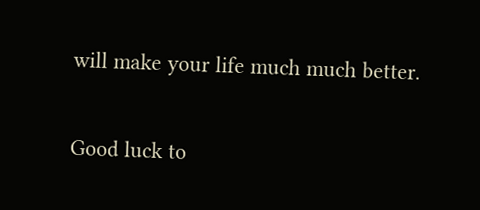will make your life much much better.

Good luck to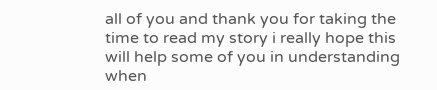all of you and thank you for taking the time to read my story i really hope this will help some of you in understanding when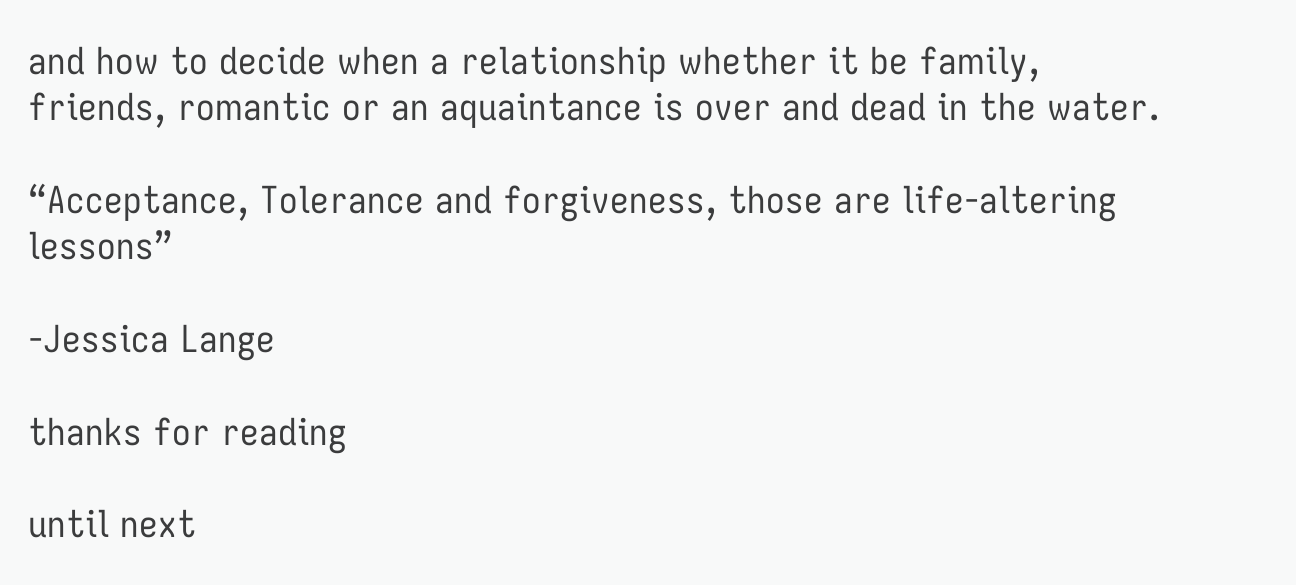and how to decide when a relationship whether it be family, friends, romantic or an aquaintance is over and dead in the water.

“Acceptance, Tolerance and forgiveness, those are life-altering lessons”

-Jessica Lange

thanks for reading

until next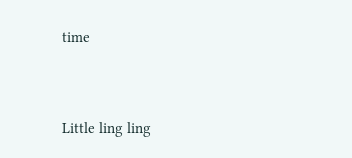time


Little ling ling